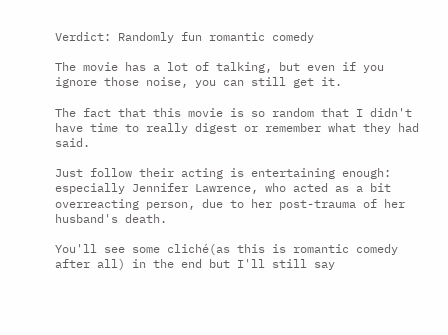Verdict: Randomly fun romantic comedy

The movie has a lot of talking, but even if you ignore those noise, you can still get it.

The fact that this movie is so random that I didn't have time to really digest or remember what they had said.

Just follow their acting is entertaining enough: especially Jennifer Lawrence, who acted as a bit overreacting person, due to her post-trauma of her husband's death.

You'll see some cliché(as this is romantic comedy after all) in the end but I'll still say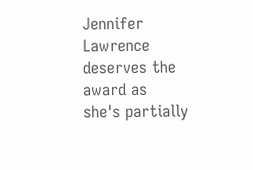Jennifer Lawrence deserves the award as she's partially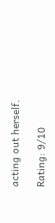acting out herself.

Rating: 9/10